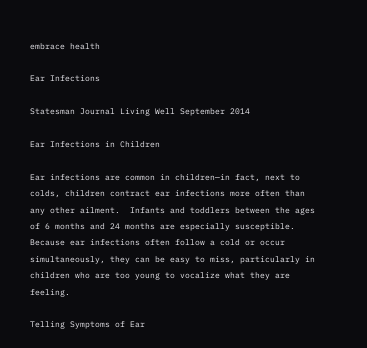embrace health

Ear Infections

Statesman Journal Living Well September 2014

Ear Infections in Children

Ear infections are common in children—in fact, next to colds, children contract ear infections more often than any other ailment.  Infants and toddlers between the ages of 6 months and 24 months are especially susceptible.  Because ear infections often follow a cold or occur simultaneously, they can be easy to miss, particularly in children who are too young to vocalize what they are feeling.

Telling Symptoms of Ear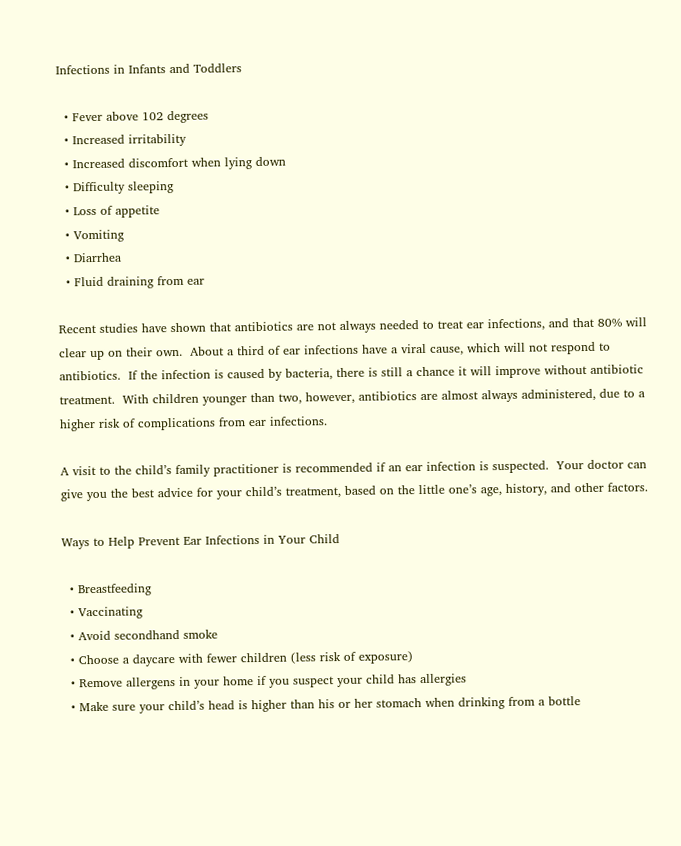Infections in Infants and Toddlers

  • Fever above 102 degrees
  • Increased irritability
  • Increased discomfort when lying down
  • Difficulty sleeping
  • Loss of appetite
  • Vomiting
  • Diarrhea
  • Fluid draining from ear

Recent studies have shown that antibiotics are not always needed to treat ear infections, and that 80% will clear up on their own.  About a third of ear infections have a viral cause, which will not respond to antibiotics.  If the infection is caused by bacteria, there is still a chance it will improve without antibiotic treatment.  With children younger than two, however, antibiotics are almost always administered, due to a higher risk of complications from ear infections.

A visit to the child’s family practitioner is recommended if an ear infection is suspected.  Your doctor can give you the best advice for your child’s treatment, based on the little one’s age, history, and other factors.

Ways to Help Prevent Ear Infections in Your Child

  • Breastfeeding
  • Vaccinating
  • Avoid secondhand smoke
  • Choose a daycare with fewer children (less risk of exposure)
  • Remove allergens in your home if you suspect your child has allergies
  • Make sure your child’s head is higher than his or her stomach when drinking from a bottle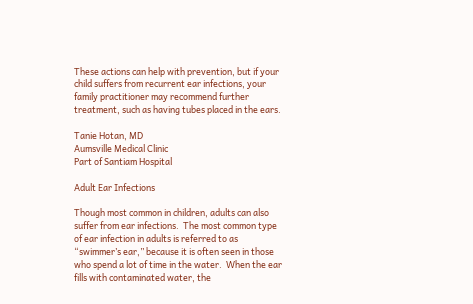These actions can help with prevention, but if your child suffers from recurrent ear infections, your family practitioner may recommend further treatment, such as having tubes placed in the ears.

Tanie Hotan, MD
Aumsville Medical Clinic
Part of Santiam Hospital

Adult Ear Infections

Though most common in children, adults can also suffer from ear infections.  The most common type of ear infection in adults is referred to as “swimmer’s ear,” because it is often seen in those who spend a lot of time in the water.  When the ear fills with contaminated water, the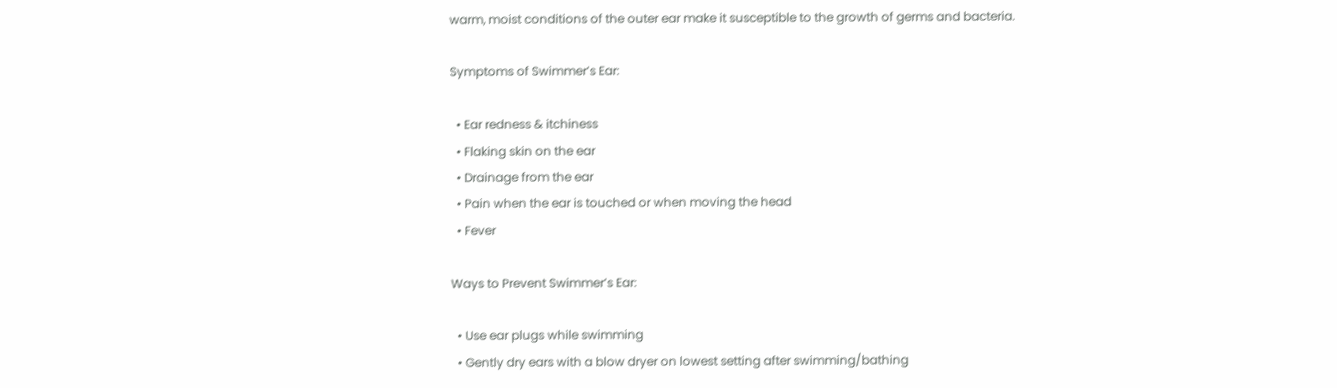warm, moist conditions of the outer ear make it susceptible to the growth of germs and bacteria.

Symptoms of Swimmer’s Ear:

  • Ear redness & itchiness
  • Flaking skin on the ear
  • Drainage from the ear
  • Pain when the ear is touched or when moving the head
  • Fever

Ways to Prevent Swimmer’s Ear:

  • Use ear plugs while swimming
  • Gently dry ears with a blow dryer on lowest setting after swimming/bathing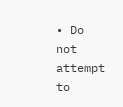• Do not attempt to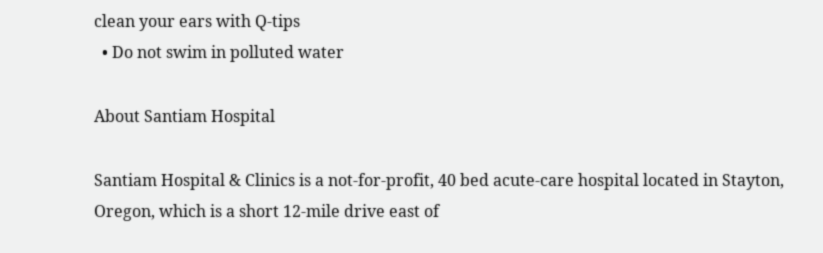clean your ears with Q-tips
  • Do not swim in polluted water

About Santiam Hospital

Santiam Hospital & Clinics is a not-for-profit, 40 bed acute-care hospital located in Stayton, Oregon, which is a short 12-mile drive east of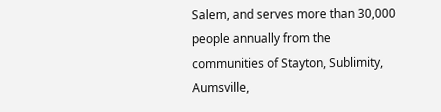Salem, and serves more than 30,000 people annually from the communities of Stayton, Sublimity, Aumsville,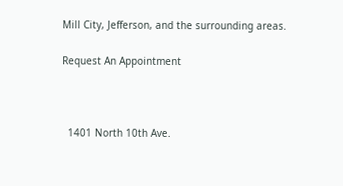Mill City, Jefferson, and the surrounding areas.

Request An Appointment



  1401 North 10th Ave.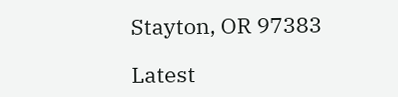Stayton, OR 97383

Latest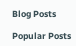Blog Posts

Popular Posts